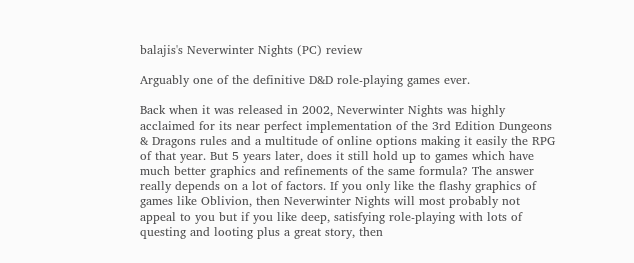balajis's Neverwinter Nights (PC) review

Arguably one of the definitive D&D role-playing games ever.

Back when it was released in 2002, Neverwinter Nights was highly acclaimed for its near perfect implementation of the 3rd Edition Dungeons & Dragons rules and a multitude of online options making it easily the RPG of that year. But 5 years later, does it still hold up to games which have much better graphics and refinements of the same formula? The answer really depends on a lot of factors. If you only like the flashy graphics of games like Oblivion, then Neverwinter Nights will most probably not appeal to you but if you like deep, satisfying role-playing with lots of questing and looting plus a great story, then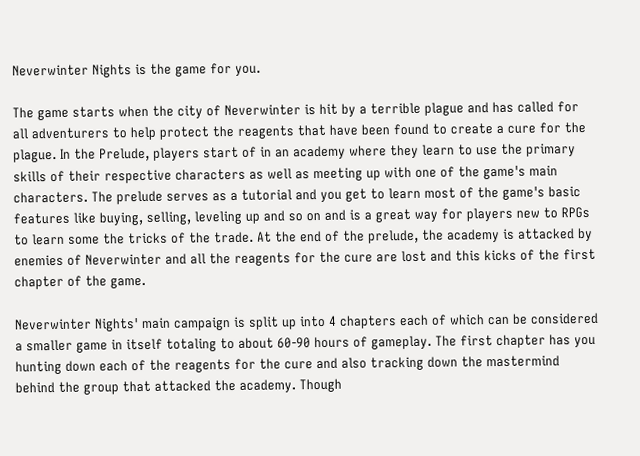Neverwinter Nights is the game for you.

The game starts when the city of Neverwinter is hit by a terrible plague and has called for all adventurers to help protect the reagents that have been found to create a cure for the plague. In the Prelude, players start of in an academy where they learn to use the primary skills of their respective characters as well as meeting up with one of the game's main characters. The prelude serves as a tutorial and you get to learn most of the game's basic features like buying, selling, leveling up and so on and is a great way for players new to RPGs to learn some the tricks of the trade. At the end of the prelude, the academy is attacked by enemies of Neverwinter and all the reagents for the cure are lost and this kicks of the first chapter of the game.

Neverwinter Nights' main campaign is split up into 4 chapters each of which can be considered a smaller game in itself totaling to about 60-90 hours of gameplay. The first chapter has you hunting down each of the reagents for the cure and also tracking down the mastermind behind the group that attacked the academy. Though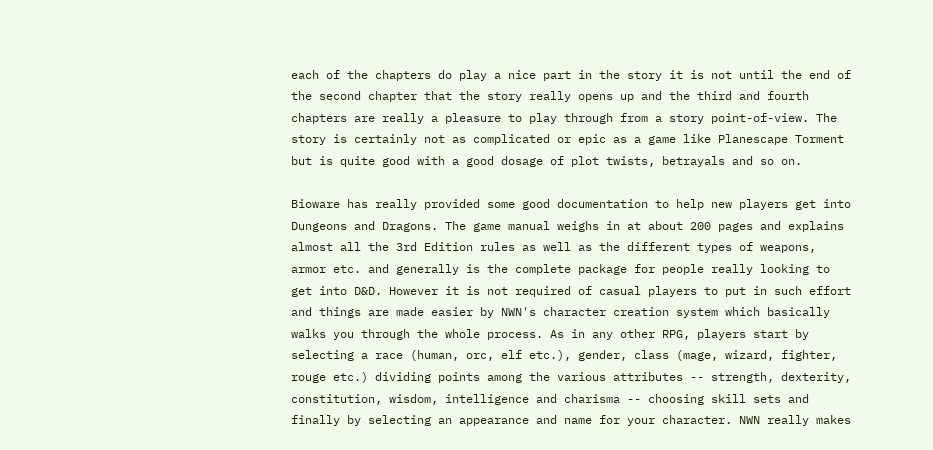each of the chapters do play a nice part in the story it is not until the end of the second chapter that the story really opens up and the third and fourth chapters are really a pleasure to play through from a story point-of-view. The story is certainly not as complicated or epic as a game like Planescape Torment but is quite good with a good dosage of plot twists, betrayals and so on.

Bioware has really provided some good documentation to help new players get into Dungeons and Dragons. The game manual weighs in at about 200 pages and explains almost all the 3rd Edition rules as well as the different types of weapons, armor etc. and generally is the complete package for people really looking to get into D&D. However it is not required of casual players to put in such effort and things are made easier by NWN's character creation system which basically walks you through the whole process. As in any other RPG, players start by selecting a race (human, orc, elf etc.), gender, class (mage, wizard, fighter, rouge etc.) dividing points among the various attributes -- strength, dexterity, constitution, wisdom, intelligence and charisma -- choosing skill sets and finally by selecting an appearance and name for your character. NWN really makes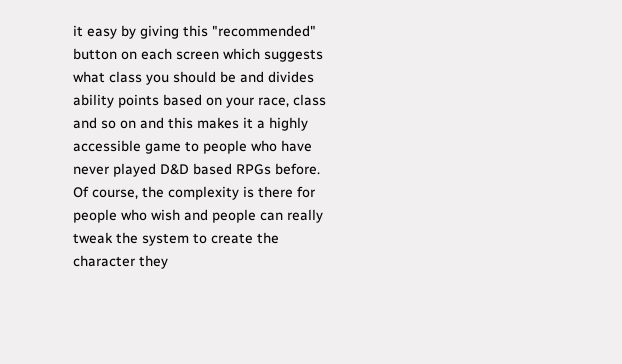it easy by giving this "recommended" button on each screen which suggests what class you should be and divides ability points based on your race, class and so on and this makes it a highly accessible game to people who have never played D&D based RPGs before. Of course, the complexity is there for people who wish and people can really tweak the system to create the character they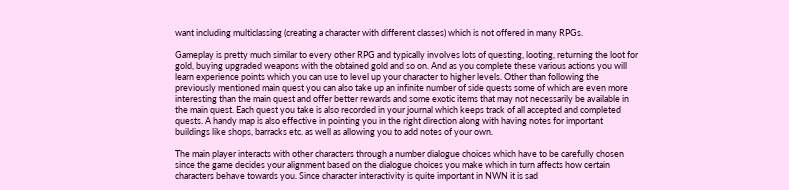want including multiclassing (creating a character with different classes) which is not offered in many RPGs.

Gameplay is pretty much similar to every other RPG and typically involves lots of questing, looting, returning the loot for gold, buying upgraded weapons with the obtained gold and so on. And as you complete these various actions you will learn experience points which you can use to level up your character to higher levels. Other than following the previously mentioned main quest you can also take up an infinite number of side quests some of which are even more interesting than the main quest and offer better rewards and some exotic items that may not necessarily be available in the main quest. Each quest you take is also recorded in your journal which keeps track of all accepted and completed quests. A handy map is also effective in pointing you in the right direction along with having notes for important buildings like shops, barracks etc. as well as allowing you to add notes of your own.

The main player interacts with other characters through a number dialogue choices which have to be carefully chosen since the game decides your alignment based on the dialogue choices you make which in turn affects how certain characters behave towards you. Since character interactivity is quite important in NWN it is sad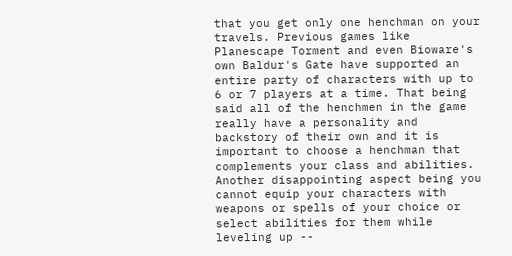that you get only one henchman on your travels. Previous games like Planescape Torment and even Bioware's own Baldur's Gate have supported an entire party of characters with up to 6 or 7 players at a time. That being said all of the henchmen in the game really have a personality and backstory of their own and it is important to choose a henchman that complements your class and abilities. Another disappointing aspect being you cannot equip your characters with weapons or spells of your choice or select abilities for them while leveling up --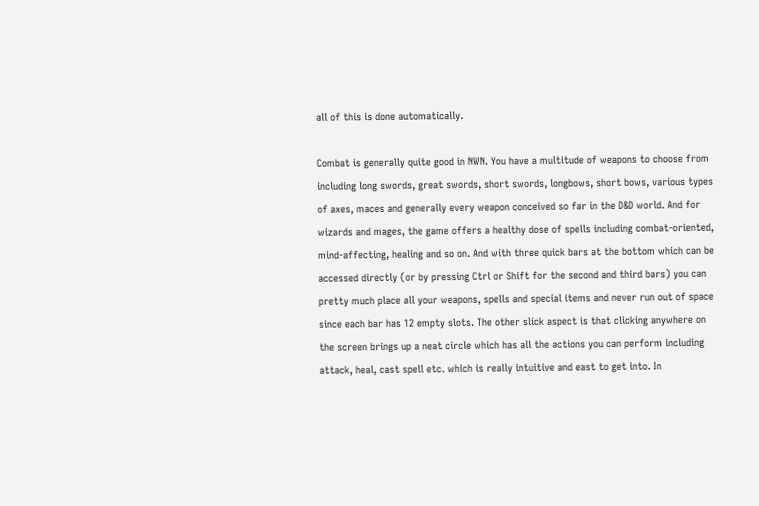all of this is done automatically.

Combat is generally quite good in NWN. You have a multitude of weapons to choose from including long swords, great swords, short swords, longbows, short bows, various types of axes, maces and generally every weapon conceived so far in the D&D world. And for wizards and mages, the game offers a healthy dose of spells including combat-oriented, mind-affecting, healing and so on. And with three quick bars at the bottom which can be accessed directly (or by pressing Ctrl or Shift for the second and third bars) you can pretty much place all your weapons, spells and special items and never run out of space since each bar has 12 empty slots. The other slick aspect is that clicking anywhere on the screen brings up a neat circle which has all the actions you can perform including attack, heal, cast spell etc. which is really intuitive and east to get into. In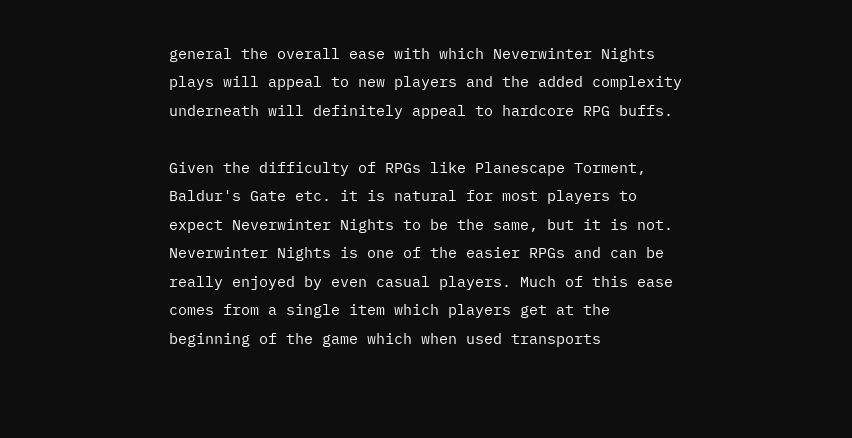general the overall ease with which Neverwinter Nights plays will appeal to new players and the added complexity underneath will definitely appeal to hardcore RPG buffs.

Given the difficulty of RPGs like Planescape Torment, Baldur's Gate etc. it is natural for most players to expect Neverwinter Nights to be the same, but it is not. Neverwinter Nights is one of the easier RPGs and can be really enjoyed by even casual players. Much of this ease comes from a single item which players get at the beginning of the game which when used transports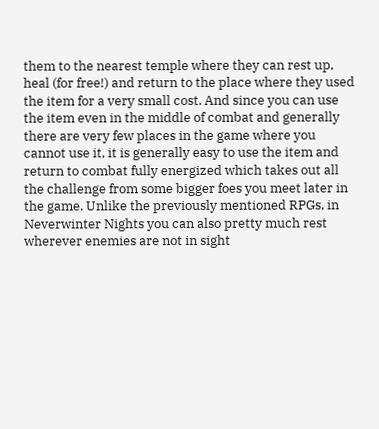them to the nearest temple where they can rest up, heal (for free!) and return to the place where they used the item for a very small cost. And since you can use the item even in the middle of combat and generally there are very few places in the game where you cannot use it, it is generally easy to use the item and return to combat fully energized which takes out all the challenge from some bigger foes you meet later in the game. Unlike the previously mentioned RPGs, in Neverwinter Nights you can also pretty much rest wherever enemies are not in sight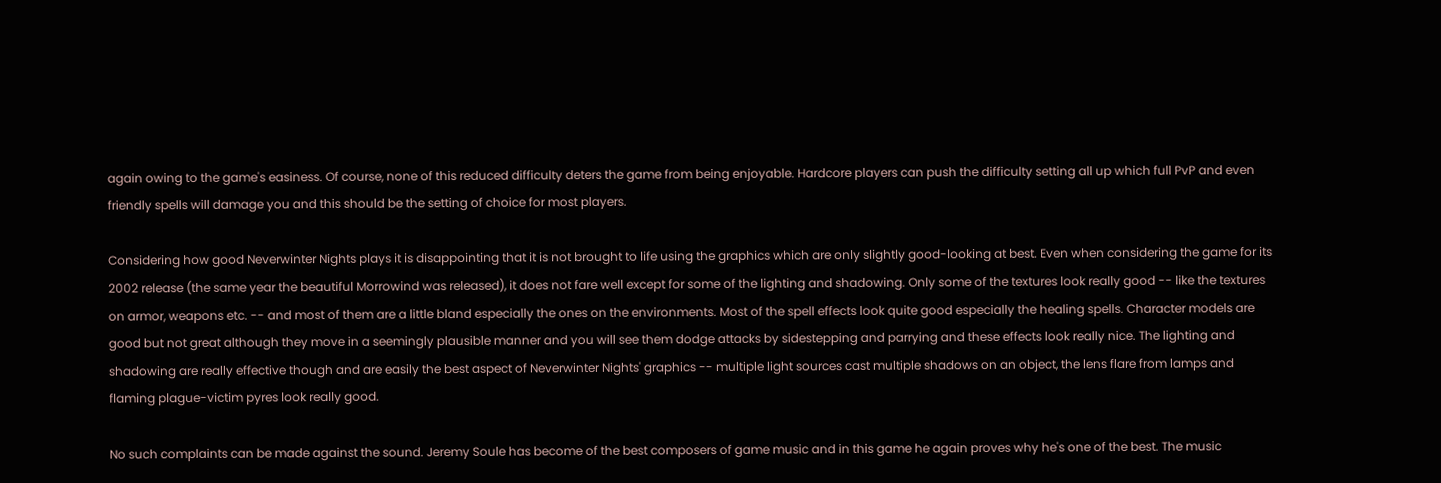again owing to the game's easiness. Of course, none of this reduced difficulty deters the game from being enjoyable. Hardcore players can push the difficulty setting all up which full PvP and even friendly spells will damage you and this should be the setting of choice for most players.

Considering how good Neverwinter Nights plays it is disappointing that it is not brought to life using the graphics which are only slightly good-looking at best. Even when considering the game for its 2002 release (the same year the beautiful Morrowind was released), it does not fare well except for some of the lighting and shadowing. Only some of the textures look really good -- like the textures on armor, weapons etc. -- and most of them are a little bland especially the ones on the environments. Most of the spell effects look quite good especially the healing spells. Character models are good but not great although they move in a seemingly plausible manner and you will see them dodge attacks by sidestepping and parrying and these effects look really nice. The lighting and shadowing are really effective though and are easily the best aspect of Neverwinter Nights' graphics -- multiple light sources cast multiple shadows on an object, the lens flare from lamps and flaming plague-victim pyres look really good.

No such complaints can be made against the sound. Jeremy Soule has become of the best composers of game music and in this game he again proves why he's one of the best. The music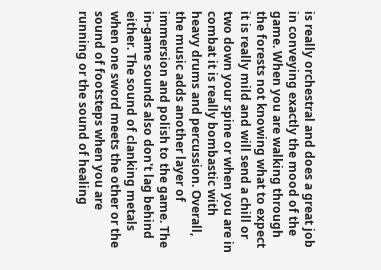is really orchestral and does a great job in conveying exactly the mood of the game. When you are walking through the forests not knowing what to expect it is really mild and will send a chill or two down your spine or when you are in combat it is really bombastic with heavy drums and percussion. Overall, the music adds another layer of immersion and polish to the game. The in-game sounds also don't lag behind either. The sound of clanking metals when one sword meets the other or the sound of footsteps when you are running or the sound of healing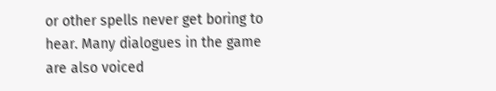or other spells never get boring to hear. Many dialogues in the game are also voiced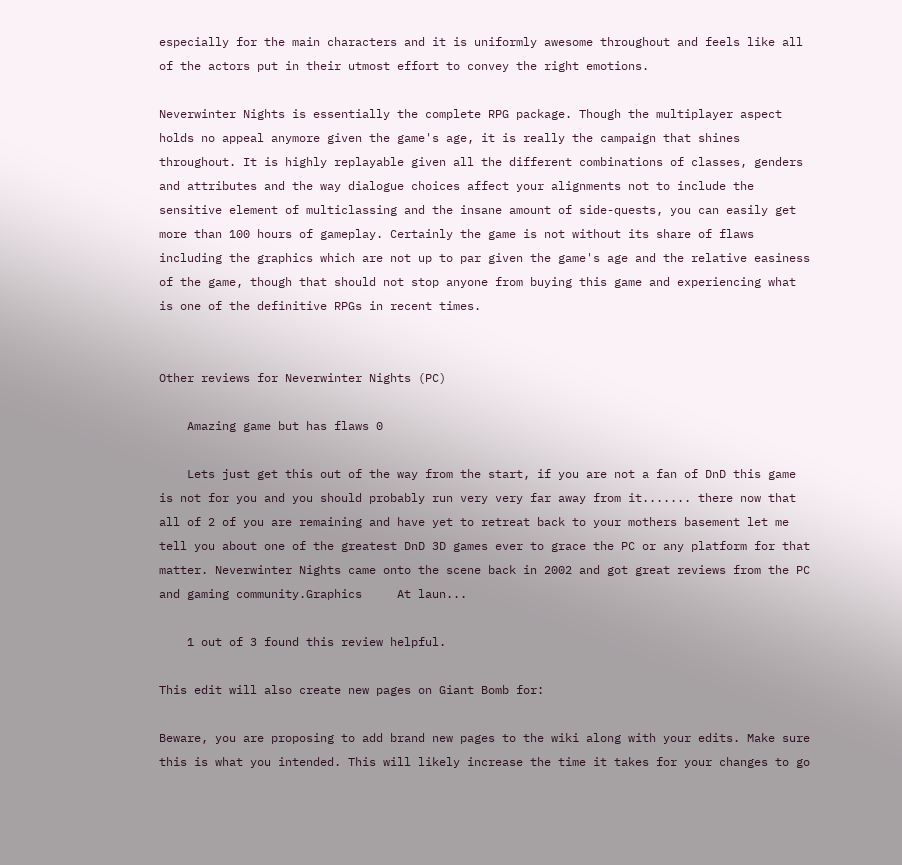especially for the main characters and it is uniformly awesome throughout and feels like all of the actors put in their utmost effort to convey the right emotions.

Neverwinter Nights is essentially the complete RPG package. Though the multiplayer aspect holds no appeal anymore given the game's age, it is really the campaign that shines throughout. It is highly replayable given all the different combinations of classes, genders and attributes and the way dialogue choices affect your alignments not to include the sensitive element of multiclassing and the insane amount of side-quests, you can easily get more than 100 hours of gameplay. Certainly the game is not without its share of flaws including the graphics which are not up to par given the game's age and the relative easiness of the game, though that should not stop anyone from buying this game and experiencing what is one of the definitive RPGs in recent times.


Other reviews for Neverwinter Nights (PC)

    Amazing game but has flaws 0

    Lets just get this out of the way from the start, if you are not a fan of DnD this game is not for you and you should probably run very very far away from it....... there now that all of 2 of you are remaining and have yet to retreat back to your mothers basement let me tell you about one of the greatest DnD 3D games ever to grace the PC or any platform for that matter. Neverwinter Nights came onto the scene back in 2002 and got great reviews from the PC and gaming community.Graphics     At laun...

    1 out of 3 found this review helpful.

This edit will also create new pages on Giant Bomb for:

Beware, you are proposing to add brand new pages to the wiki along with your edits. Make sure this is what you intended. This will likely increase the time it takes for your changes to go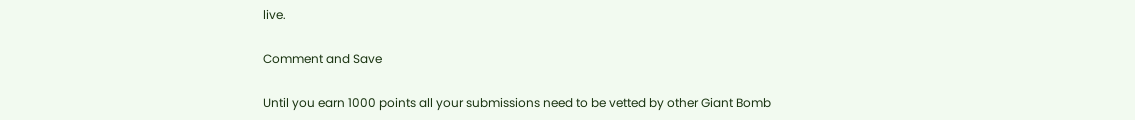live.

Comment and Save

Until you earn 1000 points all your submissions need to be vetted by other Giant Bomb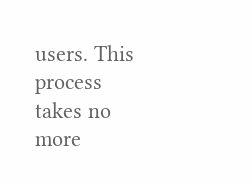users. This process takes no more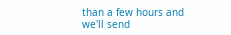than a few hours and we'll send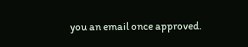you an email once approved.